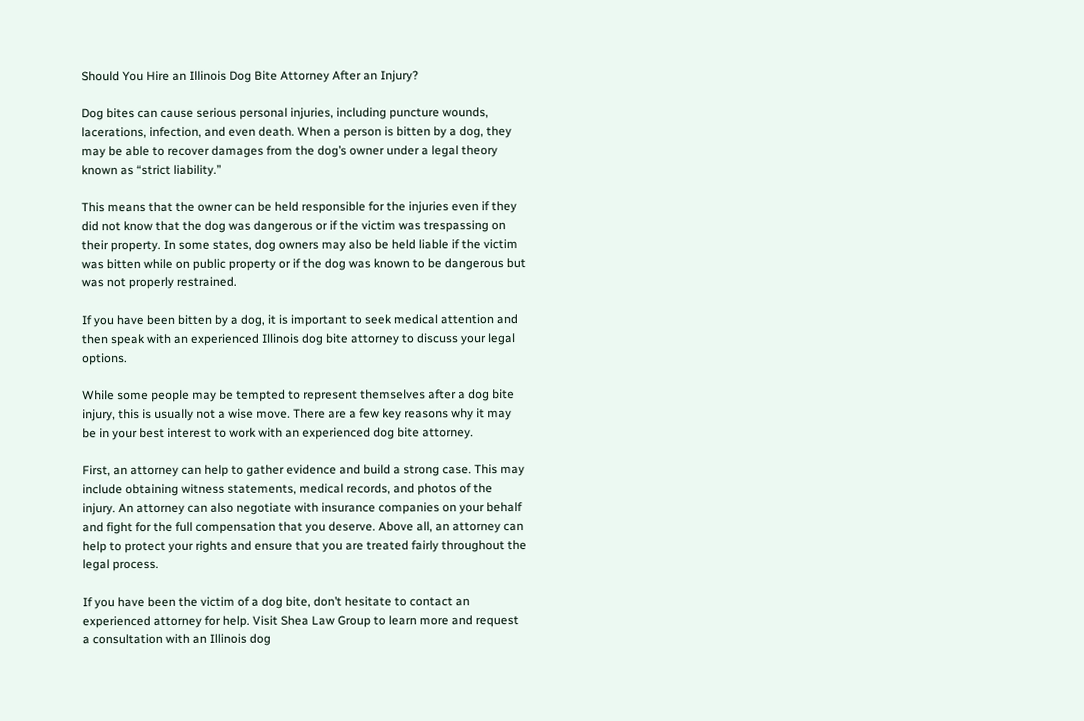Should You Hire an Illinois Dog Bite Attorney After an Injury?

Dog bites can cause serious personal injuries, including puncture wounds, lacerations, infection, and even death. When a person is bitten by a dog, they may be able to recover damages from the dog’s owner under a legal theory known as “strict liability.”

This means that the owner can be held responsible for the injuries even if they did not know that the dog was dangerous or if the victim was trespassing on their property. In some states, dog owners may also be held liable if the victim was bitten while on public property or if the dog was known to be dangerous but was not properly restrained.

If you have been bitten by a dog, it is important to seek medical attention and then speak with an experienced Illinois dog bite attorney to discuss your legal options.

While some people may be tempted to represent themselves after a dog bite injury, this is usually not a wise move. There are a few key reasons why it may be in your best interest to work with an experienced dog bite attorney.

First, an attorney can help to gather evidence and build a strong case. This may include obtaining witness statements, medical records, and photos of the injury. An attorney can also negotiate with insurance companies on your behalf and fight for the full compensation that you deserve. Above all, an attorney can help to protect your rights and ensure that you are treated fairly throughout the legal process.

If you have been the victim of a dog bite, don’t hesitate to contact an experienced attorney for help. Visit Shea Law Group to learn more and request a consultation with an Illinois dog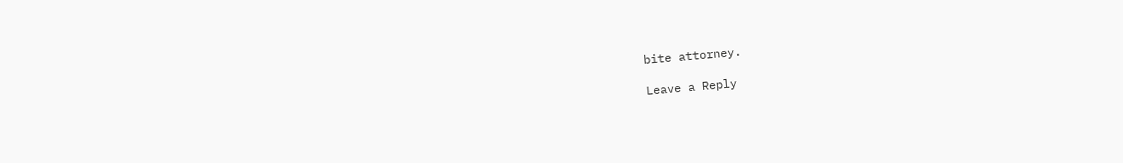bite attorney.

Leave a Reply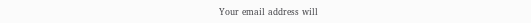Your email address will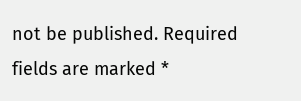not be published. Required fields are marked *